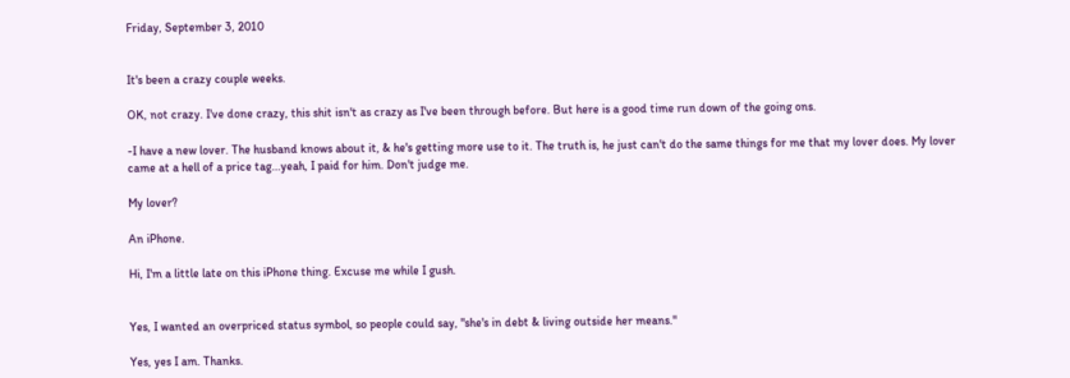Friday, September 3, 2010


It's been a crazy couple weeks.

OK, not crazy. I've done crazy, this shit isn't as crazy as I've been through before. But here is a good time run down of the going ons.

-I have a new lover. The husband knows about it, & he's getting more use to it. The truth is, he just can't do the same things for me that my lover does. My lover came at a hell of a price tag...yeah, I paid for him. Don't judge me.

My lover?

An iPhone.

Hi, I'm a little late on this iPhone thing. Excuse me while I gush.


Yes, I wanted an overpriced status symbol, so people could say, "she's in debt & living outside her means."

Yes, yes I am. Thanks.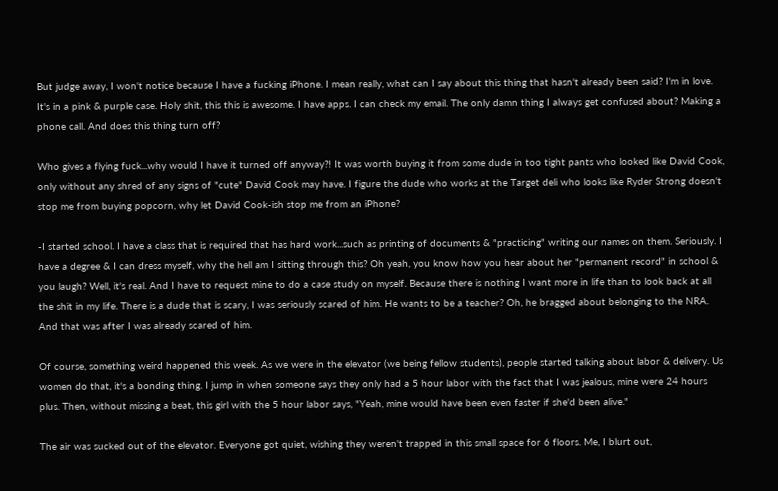But judge away, I won't notice because I have a fucking iPhone. I mean really, what can I say about this thing that hasn't already been said? I'm in love. It's in a pink & purple case. Holy shit, this this is awesome. I have apps. I can check my email. The only damn thing I always get confused about? Making a phone call. And does this thing turn off?

Who gives a flying fuck...why would I have it turned off anyway?! It was worth buying it from some dude in too tight pants who looked like David Cook, only without any shred of any signs of "cute" David Cook may have. I figure the dude who works at the Target deli who looks like Ryder Strong doesn't stop me from buying popcorn, why let David Cook-ish stop me from an iPhone?

-I started school. I have a class that is required that has hard work...such as printing of documents & "practicing" writing our names on them. Seriously. I have a degree & I can dress myself, why the hell am I sitting through this? Oh yeah, you know how you hear about her "permanent record" in school & you laugh? Well, it's real. And I have to request mine to do a case study on myself. Because there is nothing I want more in life than to look back at all the shit in my life. There is a dude that is scary, I was seriously scared of him. He wants to be a teacher? Oh, he bragged about belonging to the NRA. And that was after I was already scared of him.

Of course, something weird happened this week. As we were in the elevator (we being fellow students), people started talking about labor & delivery. Us women do that, it's a bonding thing. I jump in when someone says they only had a 5 hour labor with the fact that I was jealous, mine were 24 hours plus. Then, without missing a beat, this girl with the 5 hour labor says, "Yeah, mine would have been even faster if she'd been alive."

The air was sucked out of the elevator. Everyone got quiet, wishing they weren't trapped in this small space for 6 floors. Me, I blurt out,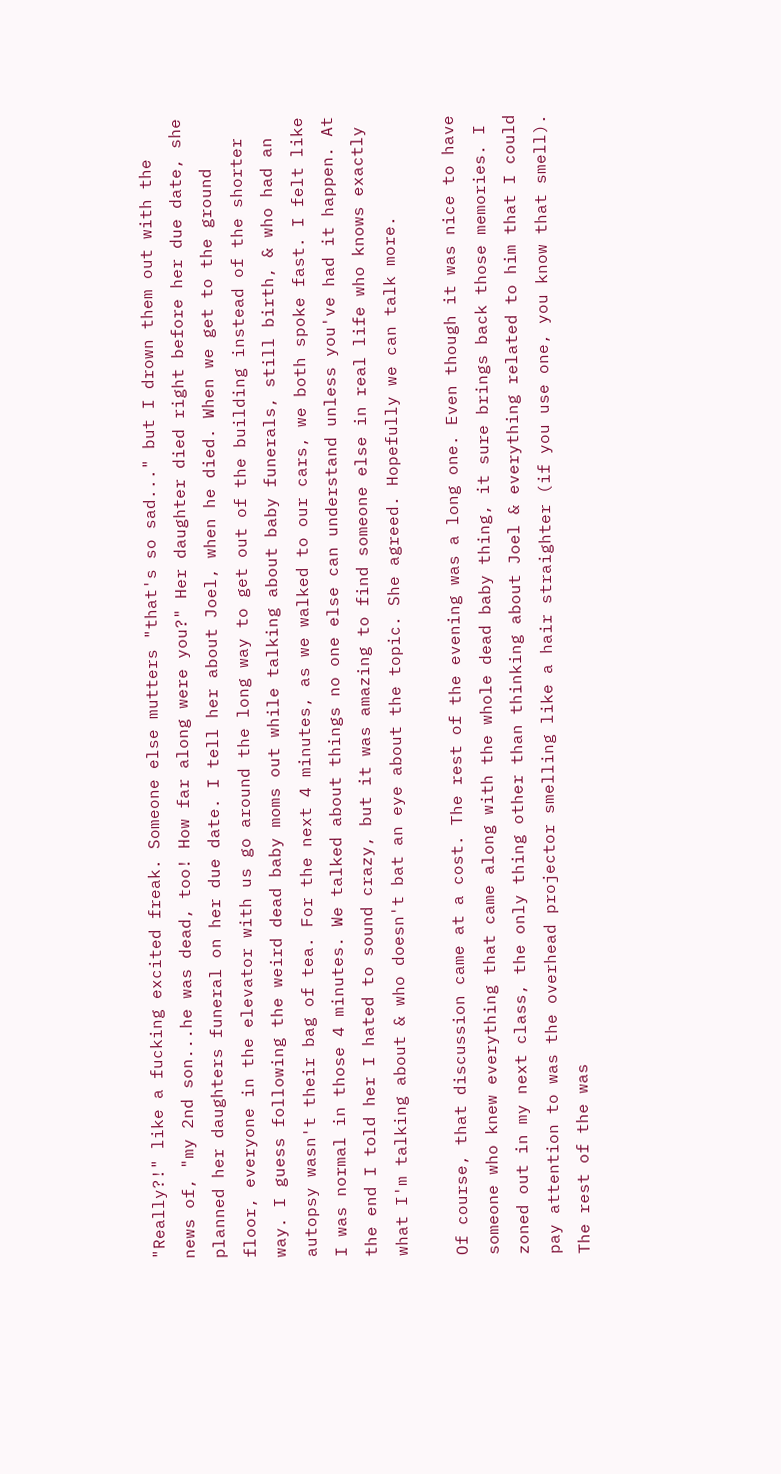"Really?!" like a fucking excited freak. Someone else mutters "that's so sad..." but I drown them out with the news of, "my 2nd son...he was dead, too! How far along were you?" Her daughter died right before her due date, she planned her daughters funeral on her due date. I tell her about Joel, when he died. When we get to the ground floor, everyone in the elevator with us go around the long way to get out of the building instead of the shorter way. I guess following the weird dead baby moms out while talking about baby funerals, still birth, & who had an autopsy wasn't their bag of tea. For the next 4 minutes, as we walked to our cars, we both spoke fast. I felt like I was normal in those 4 minutes. We talked about things no one else can understand unless you've had it happen. At the end I told her I hated to sound crazy, but it was amazing to find someone else in real life who knows exactly what I'm talking about & who doesn't bat an eye about the topic. She agreed. Hopefully we can talk more.

Of course, that discussion came at a cost. The rest of the evening was a long one. Even though it was nice to have someone who knew everything that came along with the whole dead baby thing, it sure brings back those memories. I zoned out in my next class, the only thing other than thinking about Joel & everything related to him that I could pay attention to was the overhead projector smelling like a hair straighter (if you use one, you know that smell). The rest of the was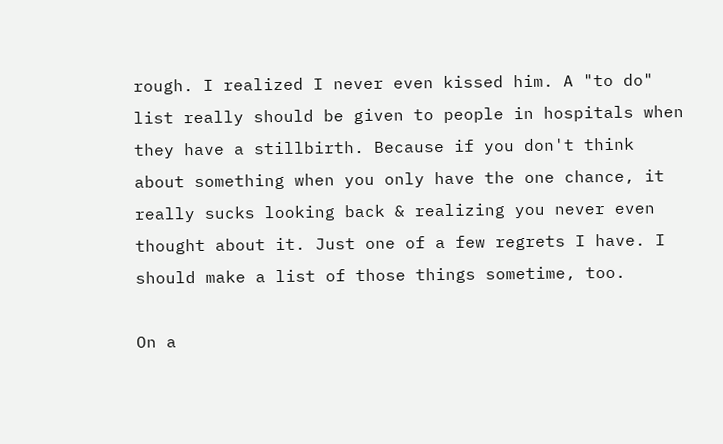rough. I realized I never even kissed him. A "to do" list really should be given to people in hospitals when they have a stillbirth. Because if you don't think about something when you only have the one chance, it really sucks looking back & realizing you never even thought about it. Just one of a few regrets I have. I should make a list of those things sometime, too.

On a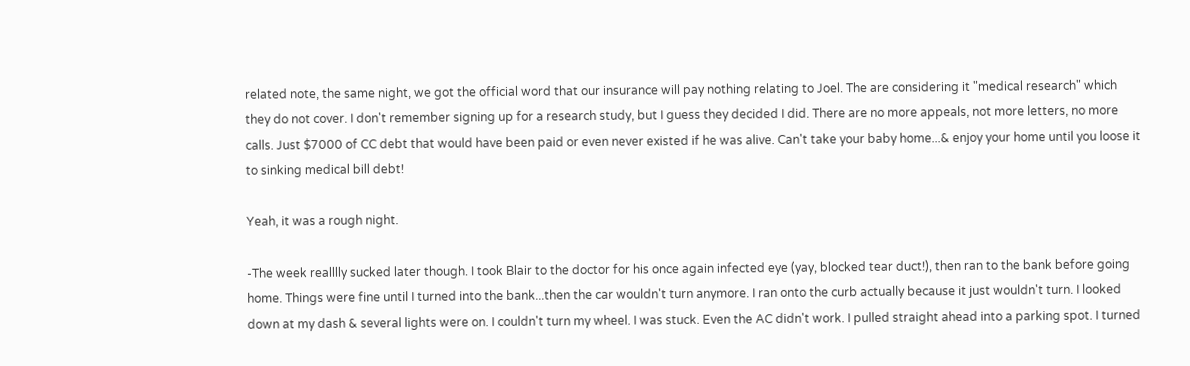related note, the same night, we got the official word that our insurance will pay nothing relating to Joel. The are considering it "medical research" which they do not cover. I don't remember signing up for a research study, but I guess they decided I did. There are no more appeals, not more letters, no more calls. Just $7000 of CC debt that would have been paid or even never existed if he was alive. Can't take your baby home...& enjoy your home until you loose it to sinking medical bill debt!

Yeah, it was a rough night.

-The week realllly sucked later though. I took Blair to the doctor for his once again infected eye (yay, blocked tear duct!), then ran to the bank before going home. Things were fine until I turned into the bank...then the car wouldn't turn anymore. I ran onto the curb actually because it just wouldn't turn. I looked down at my dash & several lights were on. I couldn't turn my wheel. I was stuck. Even the AC didn't work. I pulled straight ahead into a parking spot. I turned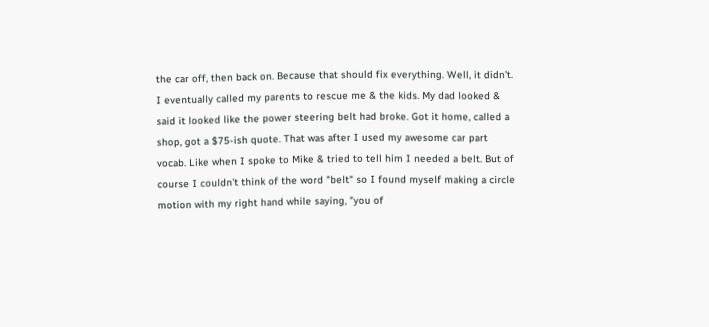the car off, then back on. Because that should fix everything. Well, it didn't. I eventually called my parents to rescue me & the kids. My dad looked & said it looked like the power steering belt had broke. Got it home, called a shop, got a $75-ish quote. That was after I used my awesome car part vocab. Like when I spoke to Mike & tried to tell him I needed a belt. But of course I couldn't think of the word "belt" so I found myself making a circle motion with my right hand while saying, "you of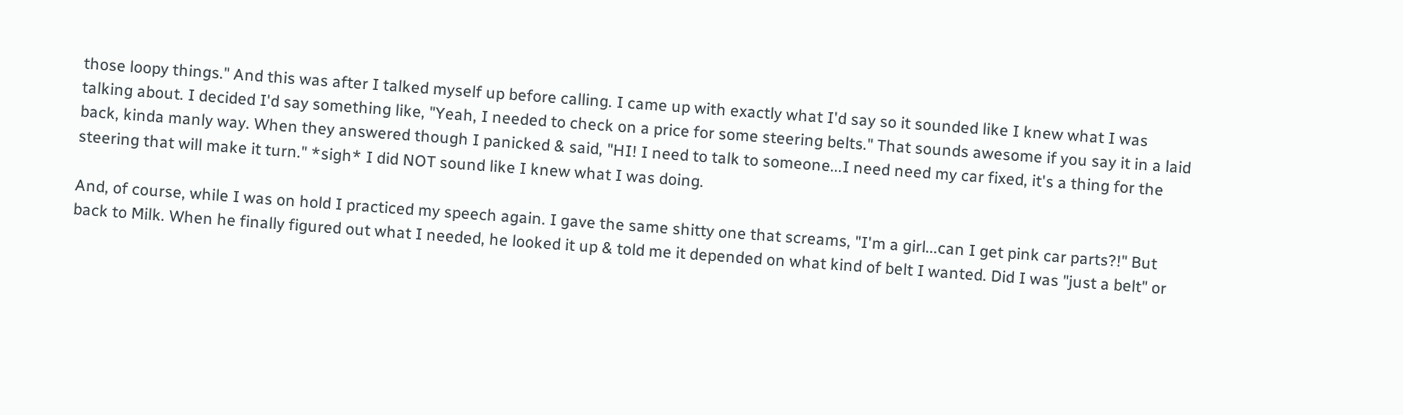those loopy things." And this was after I talked myself up before calling. I came up with exactly what I'd say so it sounded like I knew what I was talking about. I decided I'd say something like, "Yeah, I needed to check on a price for some steering belts." That sounds awesome if you say it in a laid back, kinda manly way. When they answered though I panicked & said, "HI! I need to talk to someone...I need need my car fixed, it's a thing for the steering that will make it turn." *sigh* I did NOT sound like I knew what I was doing.

And, of course, while I was on hold I practiced my speech again. I gave the same shitty one that screams, "I'm a girl...can I get pink car parts?!" But back to Milk. When he finally figured out what I needed, he looked it up & told me it depended on what kind of belt I wanted. Did I was "just a belt" or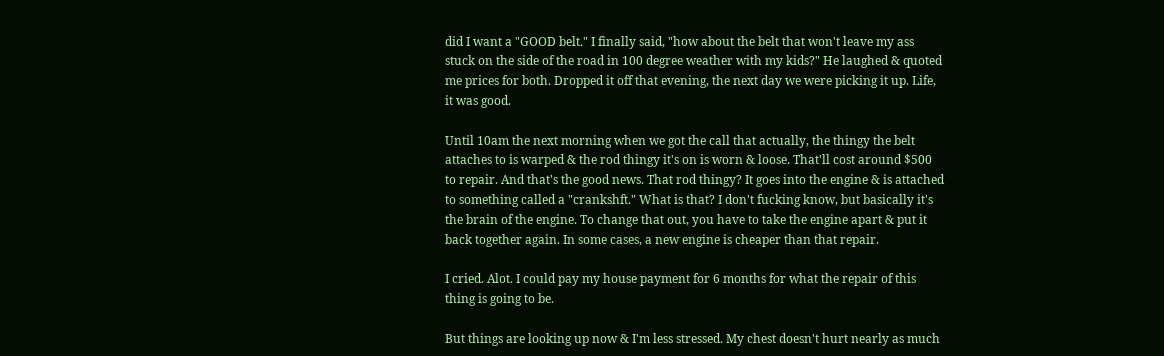did I want a "GOOD belt." I finally said, "how about the belt that won't leave my ass stuck on the side of the road in 100 degree weather with my kids?" He laughed & quoted me prices for both. Dropped it off that evening, the next day we were picking it up. Life, it was good.

Until 10am the next morning when we got the call that actually, the thingy the belt attaches to is warped & the rod thingy it's on is worn & loose. That'll cost around $500 to repair. And that's the good news. That rod thingy? It goes into the engine & is attached to something called a "crankshft." What is that? I don't fucking know, but basically it's the brain of the engine. To change that out, you have to take the engine apart & put it back together again. In some cases, a new engine is cheaper than that repair.

I cried. Alot. I could pay my house payment for 6 months for what the repair of this thing is going to be.

But things are looking up now & I'm less stressed. My chest doesn't hurt nearly as much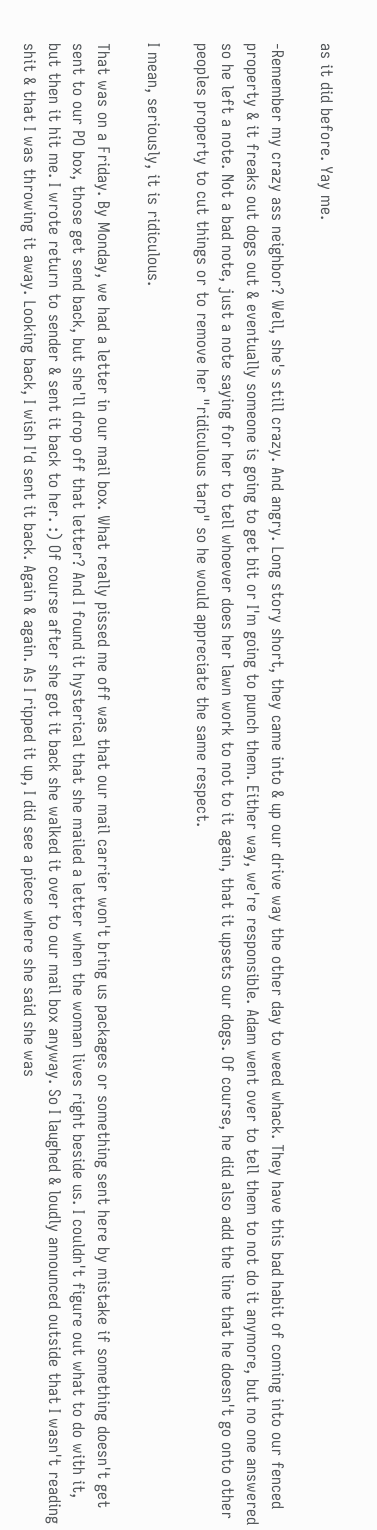as it did before. Yay me.

-Remember my crazy ass neighbor? Well, she's still crazy. And angry. Long story short, they came into & up our drive way the other day to weed whack. They have this bad habit of coming into our fenced property & it freaks out dogs out & eventually someone is going to get bit or I'm going to punch them. Either way, we're responsible. Adam went over to tell them to not do it anymore, but no one answered so he left a note. Not a bad note, just a note saying for her to tell whoever does her lawn work to not to it again, that it upsets our dogs. Of course, he did also add the line that he doesn't go onto other peoples property to cut things or to remove her "ridiculous tarp" so he would appreciate the same respect.

I mean, seriously, it is ridiculous.

That was on a Friday. By Monday, we had a letter in our mail box. What really pissed me off was that our mail carrier won't bring us packages or something sent here by mistake if something doesn't get sent to our PO box, those get send back, but she'll drop off that letter? And I found it hysterical that she mailed a letter when the woman lives right beside us. I couldn't figure out what to do with it, but then it hit me. I wrote return to sender & sent it back to her. :) Of course after she got it back she walked it over to our mail box anyway. So I laughed & loudly announced outside that I wasn't reading shit & that I was throwing it away. Looking back, I wish I'd sent it back. Again & again. As I ripped it up, I did see a piece where she said she was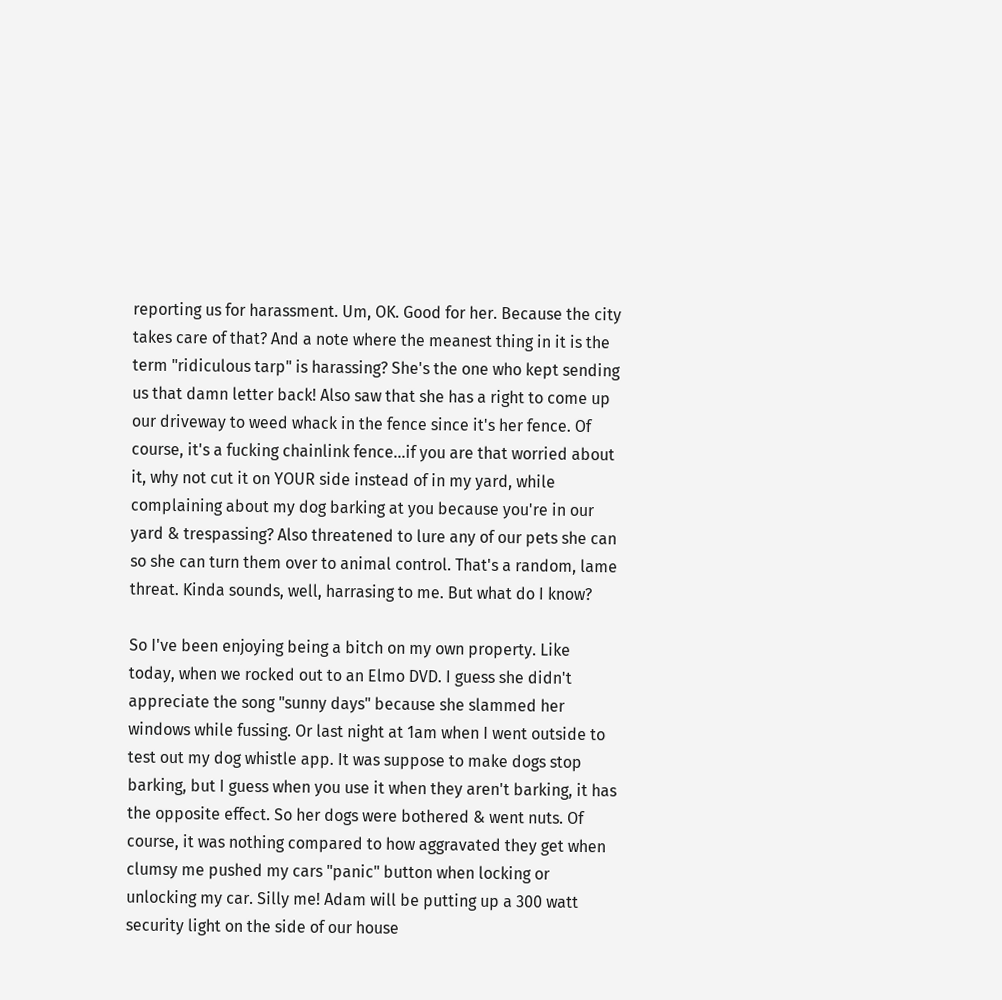reporting us for harassment. Um, OK. Good for her. Because the city takes care of that? And a note where the meanest thing in it is the term "ridiculous tarp" is harassing? She's the one who kept sending us that damn letter back! Also saw that she has a right to come up our driveway to weed whack in the fence since it's her fence. Of course, it's a fucking chainlink fence...if you are that worried about it, why not cut it on YOUR side instead of in my yard, while complaining about my dog barking at you because you're in our yard & trespassing? Also threatened to lure any of our pets she can so she can turn them over to animal control. That's a random, lame threat. Kinda sounds, well, harrasing to me. But what do I know?

So I've been enjoying being a bitch on my own property. Like today, when we rocked out to an Elmo DVD. I guess she didn't appreciate the song "sunny days" because she slammed her windows while fussing. Or last night at 1am when I went outside to test out my dog whistle app. It was suppose to make dogs stop barking, but I guess when you use it when they aren't barking, it has the opposite effect. So her dogs were bothered & went nuts. Of course, it was nothing compared to how aggravated they get when clumsy me pushed my cars "panic" button when locking or unlocking my car. Silly me! Adam will be putting up a 300 watt security light on the side of our house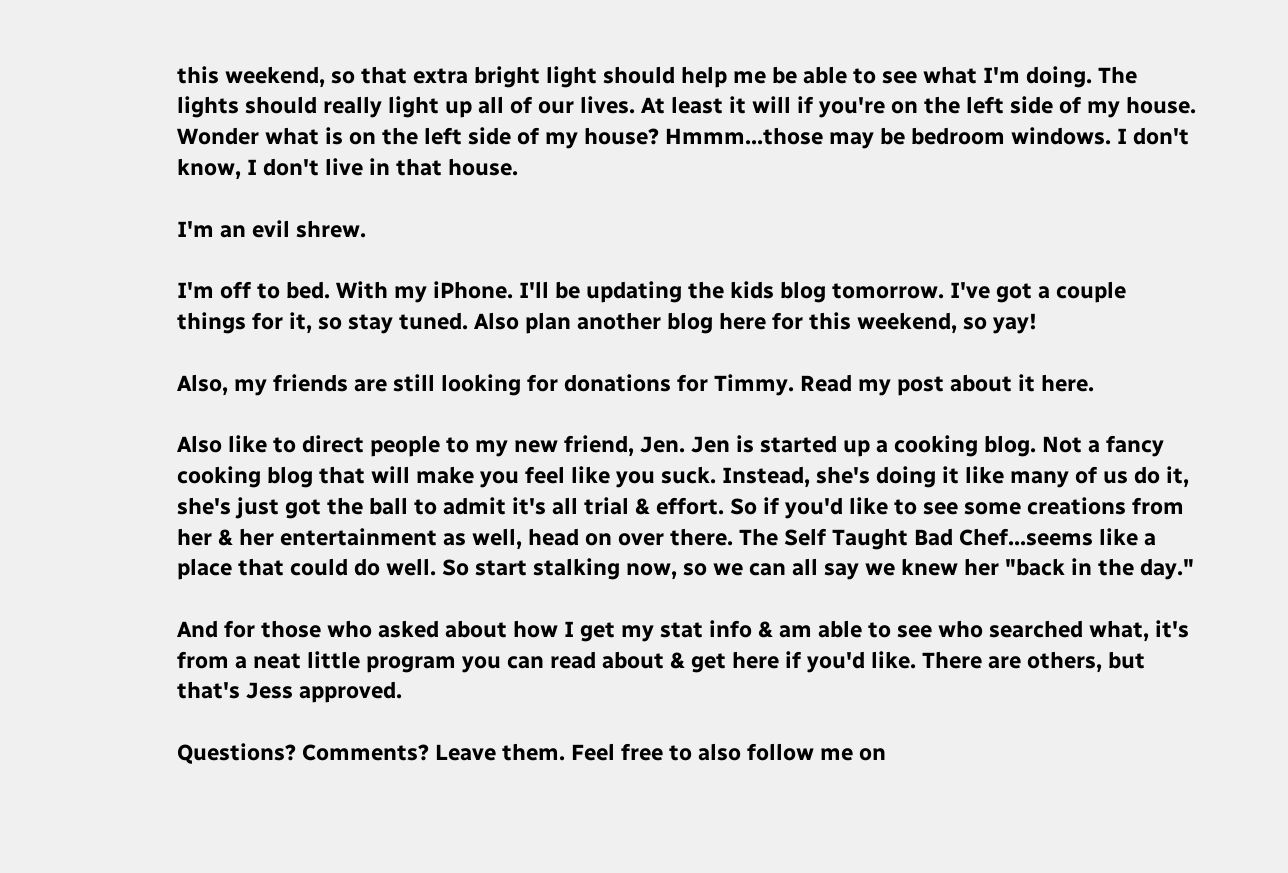this weekend, so that extra bright light should help me be able to see what I'm doing. The lights should really light up all of our lives. At least it will if you're on the left side of my house. Wonder what is on the left side of my house? Hmmm...those may be bedroom windows. I don't know, I don't live in that house.

I'm an evil shrew.

I'm off to bed. With my iPhone. I'll be updating the kids blog tomorrow. I've got a couple things for it, so stay tuned. Also plan another blog here for this weekend, so yay!

Also, my friends are still looking for donations for Timmy. Read my post about it here.

Also like to direct people to my new friend, Jen. Jen is started up a cooking blog. Not a fancy cooking blog that will make you feel like you suck. Instead, she's doing it like many of us do it, she's just got the ball to admit it's all trial & effort. So if you'd like to see some creations from her & her entertainment as well, head on over there. The Self Taught Bad Chef...seems like a place that could do well. So start stalking now, so we can all say we knew her "back in the day."

And for those who asked about how I get my stat info & am able to see who searched what, it's from a neat little program you can read about & get here if you'd like. There are others, but that's Jess approved.

Questions? Comments? Leave them. Feel free to also follow me on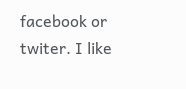facebook or twiter. I like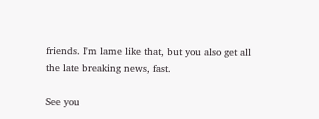friends. I'm lame like that, but you also get all the late breaking news, fast.

See you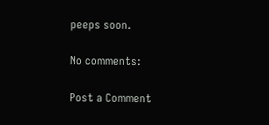peeps soon.

No comments:

Post a Comment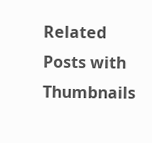Related Posts with Thumbnails